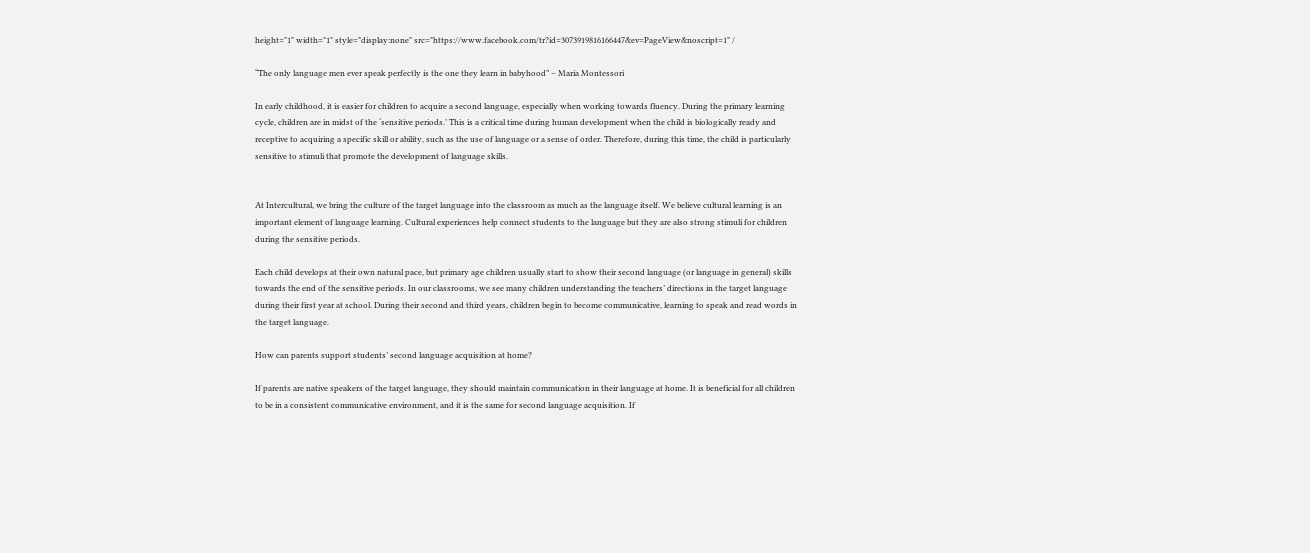height="1" width="1" style="display:none" src="https://www.facebook.com/tr?id=3073919816166447&ev=PageView&noscript=1" /

“The only language men ever speak perfectly is the one they learn in babyhood” – Maria Montessori

In early childhood, it is easier for children to acquire a second language, especially when working towards fluency. During the primary learning cycle, children are in midst of the ‘sensitive periods.’ This is a critical time during human development when the child is biologically ready and receptive to acquiring a specific skill or ability, such as the use of language or a sense of order. Therefore, during this time, the child is particularly sensitive to stimuli that promote the development of language skills.


At Intercultural, we bring the culture of the target language into the classroom as much as the language itself. We believe cultural learning is an important element of language learning. Cultural experiences help connect students to the language but they are also strong stimuli for children during the sensitive periods.

Each child develops at their own natural pace, but primary age children usually start to show their second language (or language in general) skills towards the end of the sensitive periods. In our classrooms, we see many children understanding the teachers’ directions in the target language during their first year at school. During their second and third years, children begin to become communicative, learning to speak and read words in the target language.

How can parents support students’ second language acquisition at home?

If parents are native speakers of the target language, they should maintain communication in their language at home. It is beneficial for all children to be in a consistent communicative environment, and it is the same for second language acquisition. If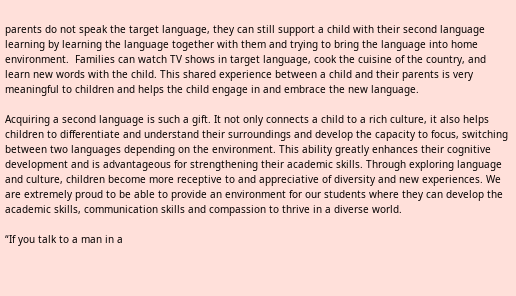parents do not speak the target language, they can still support a child with their second language learning by learning the language together with them and trying to bring the language into home environment.  Families can watch TV shows in target language, cook the cuisine of the country, and learn new words with the child. This shared experience between a child and their parents is very meaningful to children and helps the child engage in and embrace the new language.

Acquiring a second language is such a gift. It not only connects a child to a rich culture, it also helps children to differentiate and understand their surroundings and develop the capacity to focus, switching between two languages depending on the environment. This ability greatly enhances their cognitive development and is advantageous for strengthening their academic skills. Through exploring language and culture, children become more receptive to and appreciative of diversity and new experiences. We are extremely proud to be able to provide an environment for our students where they can develop the academic skills, communication skills and compassion to thrive in a diverse world.

“If you talk to a man in a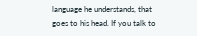language he understands, that goes to his head. If you talk to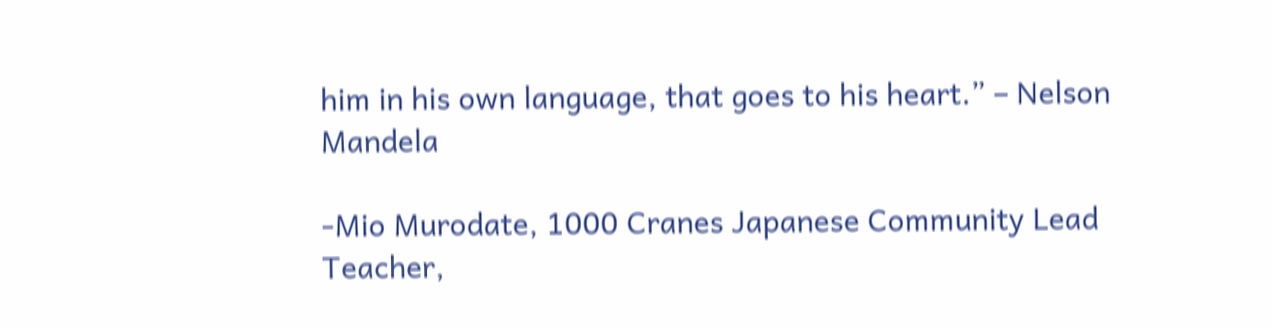him in his own language, that goes to his heart.” – Nelson Mandela

-Mio Murodate, 1000 Cranes Japanese Community Lead Teacher,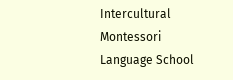Intercultural Montessori Language School